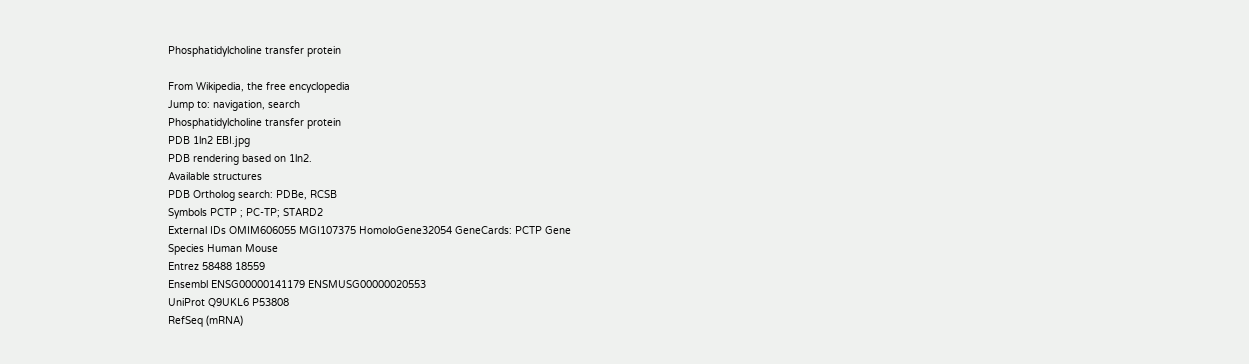Phosphatidylcholine transfer protein

From Wikipedia, the free encyclopedia
Jump to: navigation, search
Phosphatidylcholine transfer protein
PDB 1ln2 EBI.jpg
PDB rendering based on 1ln2.
Available structures
PDB Ortholog search: PDBe, RCSB
Symbols PCTP ; PC-TP; STARD2
External IDs OMIM606055 MGI107375 HomoloGene32054 GeneCards: PCTP Gene
Species Human Mouse
Entrez 58488 18559
Ensembl ENSG00000141179 ENSMUSG00000020553
UniProt Q9UKL6 P53808
RefSeq (mRNA)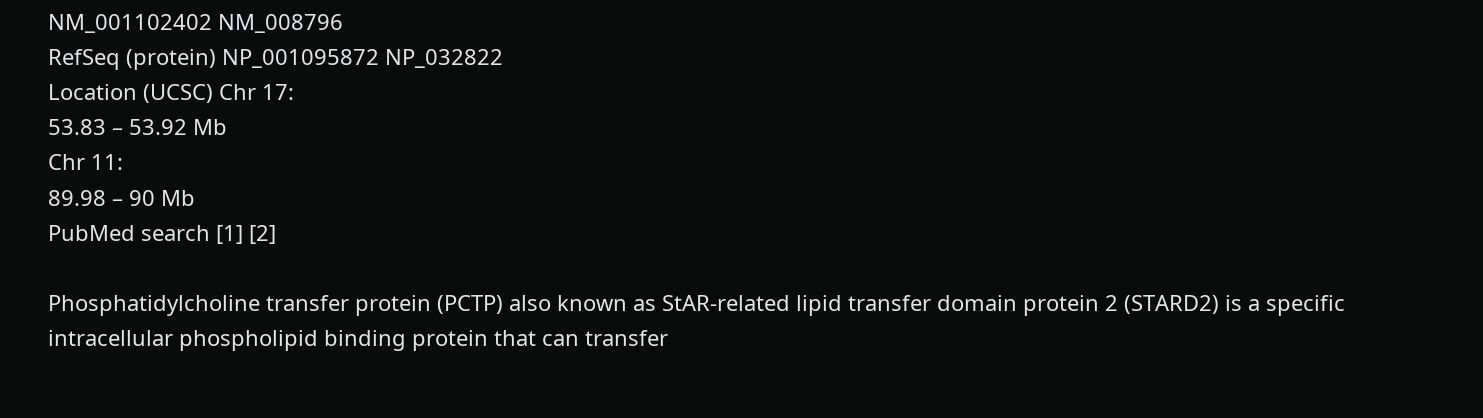NM_001102402 NM_008796
RefSeq (protein) NP_001095872 NP_032822
Location (UCSC) Chr 17:
53.83 – 53.92 Mb
Chr 11:
89.98 – 90 Mb
PubMed search [1] [2]

Phosphatidylcholine transfer protein (PCTP) also known as StAR-related lipid transfer domain protein 2 (STARD2) is a specific intracellular phospholipid binding protein that can transfer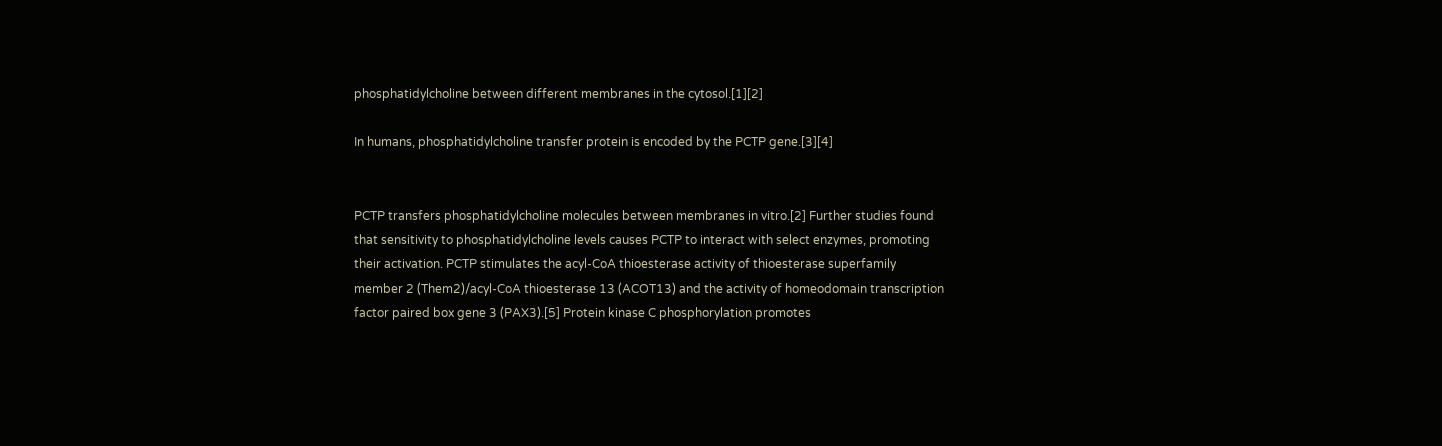phosphatidylcholine between different membranes in the cytosol.[1][2]

In humans, phosphatidylcholine transfer protein is encoded by the PCTP gene.[3][4]


PCTP transfers phosphatidylcholine molecules between membranes in vitro.[2] Further studies found that sensitivity to phosphatidylcholine levels causes PCTP to interact with select enzymes, promoting their activation. PCTP stimulates the acyl-CoA thioesterase activity of thioesterase superfamily member 2 (Them2)/acyl-CoA thioesterase 13 (ACOT13) and the activity of homeodomain transcription factor paired box gene 3 (PAX3).[5] Protein kinase C phosphorylation promotes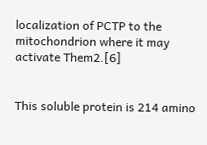localization of PCTP to the mitochondrion where it may activate Them2.[6]


This soluble protein is 214 amino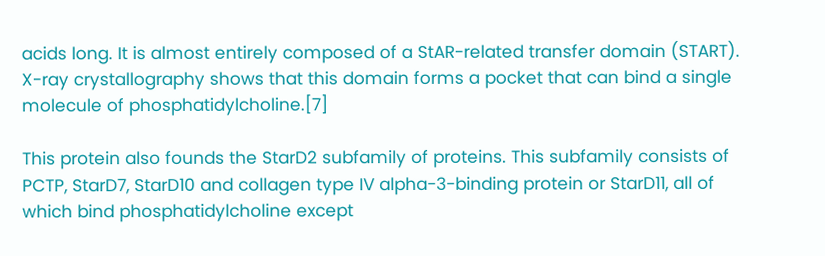acids long. It is almost entirely composed of a StAR-related transfer domain (START). X-ray crystallography shows that this domain forms a pocket that can bind a single molecule of phosphatidylcholine.[7]

This protein also founds the StarD2 subfamily of proteins. This subfamily consists of PCTP, StarD7, StarD10 and collagen type IV alpha-3-binding protein or StarD11, all of which bind phosphatidylcholine except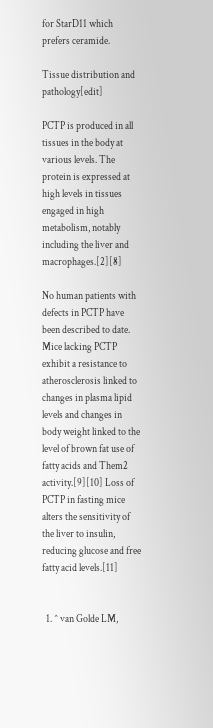for StarD11 which prefers ceramide.

Tissue distribution and pathology[edit]

PCTP is produced in all tissues in the body at various levels. The protein is expressed at high levels in tissues engaged in high metabolism, notably including the liver and macrophages.[2][8]

No human patients with defects in PCTP have been described to date. Mice lacking PCTP exhibit a resistance to atherosclerosis linked to changes in plasma lipid levels and changes in body weight linked to the level of brown fat use of fatty acids and Them2 activity.[9][10] Loss of PCTP in fasting mice alters the sensitivity of the liver to insulin, reducing glucose and free fatty acid levels.[11]


  1. ^ van Golde LM,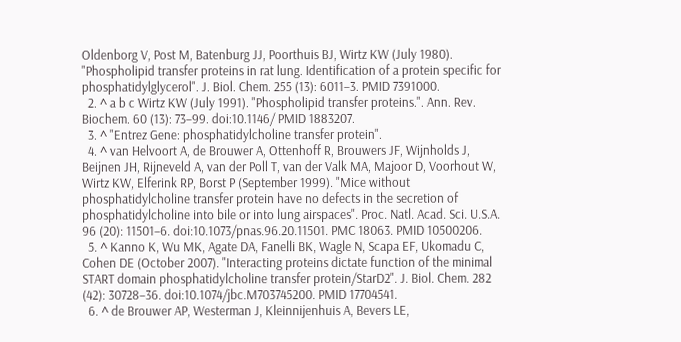Oldenborg V, Post M, Batenburg JJ, Poorthuis BJ, Wirtz KW (July 1980). "Phospholipid transfer proteins in rat lung. Identification of a protein specific for phosphatidylglycerol". J. Biol. Chem. 255 (13): 6011–3. PMID 7391000.
  2. ^ a b c Wirtz KW (July 1991). "Phospholipid transfer proteins.". Ann. Rev. Biochem. 60 (13): 73–99. doi:10.1146/ PMID 1883207.
  3. ^ "Entrez Gene: phosphatidylcholine transfer protein".
  4. ^ van Helvoort A, de Brouwer A, Ottenhoff R, Brouwers JF, Wijnholds J, Beijnen JH, Rijneveld A, van der Poll T, van der Valk MA, Majoor D, Voorhout W, Wirtz KW, Elferink RP, Borst P (September 1999). "Mice without phosphatidylcholine transfer protein have no defects in the secretion of phosphatidylcholine into bile or into lung airspaces". Proc. Natl. Acad. Sci. U.S.A. 96 (20): 11501–6. doi:10.1073/pnas.96.20.11501. PMC 18063. PMID 10500206.
  5. ^ Kanno K, Wu MK, Agate DA, Fanelli BK, Wagle N, Scapa EF, Ukomadu C, Cohen DE (October 2007). "Interacting proteins dictate function of the minimal START domain phosphatidylcholine transfer protein/StarD2". J. Biol. Chem. 282 (42): 30728–36. doi:10.1074/jbc.M703745200. PMID 17704541.
  6. ^ de Brouwer AP, Westerman J, Kleinnijenhuis A, Bevers LE,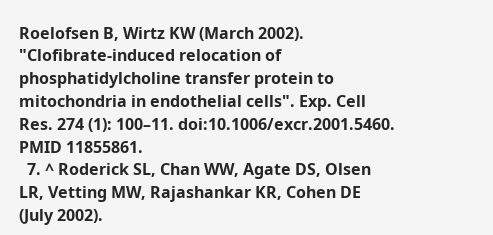Roelofsen B, Wirtz KW (March 2002). "Clofibrate-induced relocation of phosphatidylcholine transfer protein to mitochondria in endothelial cells". Exp. Cell Res. 274 (1): 100–11. doi:10.1006/excr.2001.5460. PMID 11855861.
  7. ^ Roderick SL, Chan WW, Agate DS, Olsen LR, Vetting MW, Rajashankar KR, Cohen DE (July 2002).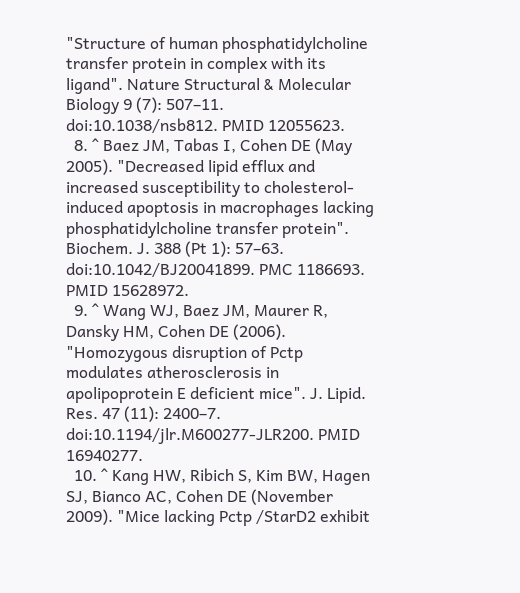"Structure of human phosphatidylcholine transfer protein in complex with its ligand". Nature Structural & Molecular Biology 9 (7): 507–11. doi:10.1038/nsb812. PMID 12055623.
  8. ^ Baez JM, Tabas I, Cohen DE (May 2005). "Decreased lipid efflux and increased susceptibility to cholesterol-induced apoptosis in macrophages lacking phosphatidylcholine transfer protein". Biochem. J. 388 (Pt 1): 57–63. doi:10.1042/BJ20041899. PMC 1186693. PMID 15628972.
  9. ^ Wang WJ, Baez JM, Maurer R, Dansky HM, Cohen DE (2006). "Homozygous disruption of Pctp modulates atherosclerosis in apolipoprotein E deficient mice". J. Lipid. Res. 47 (11): 2400–7. doi:10.1194/jlr.M600277-JLR200. PMID 16940277.
  10. ^ Kang HW, Ribich S, Kim BW, Hagen SJ, Bianco AC, Cohen DE (November 2009). "Mice lacking Pctp /StarD2 exhibit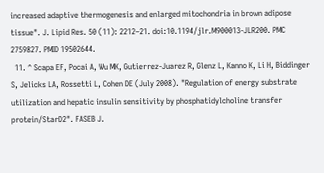increased adaptive thermogenesis and enlarged mitochondria in brown adipose tissue". J. Lipid Res. 50 (11): 2212–21. doi:10.1194/jlr.M900013-JLR200. PMC 2759827. PMID 19502644.
  11. ^ Scapa EF, Pocai A, Wu MK, Gutierrez-Juarez R, Glenz L, Kanno K, Li H, Biddinger S, Jelicks LA, Rossetti L, Cohen DE (July 2008). "Regulation of energy substrate utilization and hepatic insulin sensitivity by phosphatidylcholine transfer protein/StarD2". FASEB J.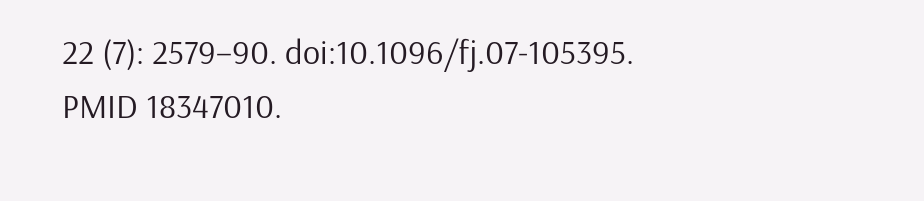22 (7): 2579–90. doi:10.1096/fj.07-105395. PMID 18347010.